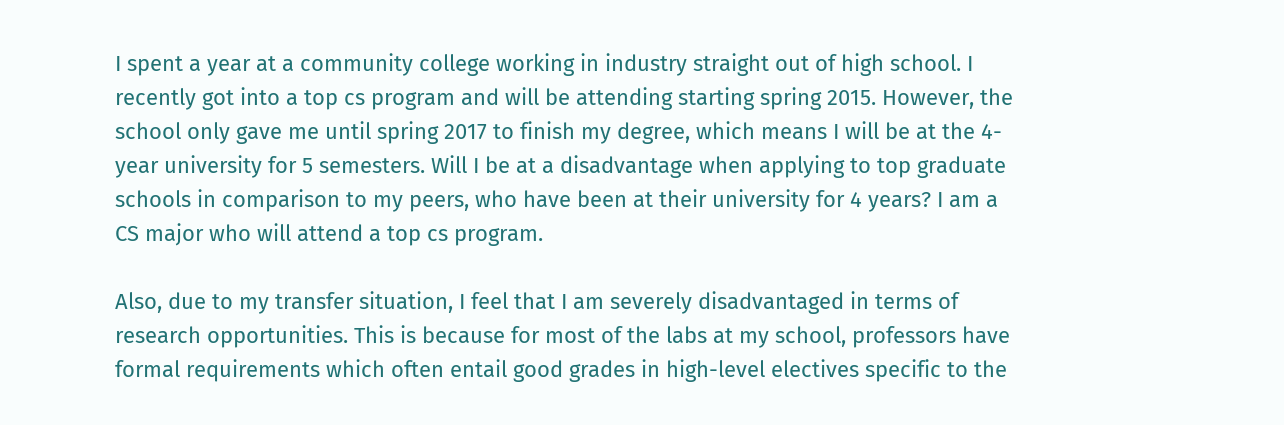I spent a year at a community college working in industry straight out of high school. I recently got into a top cs program and will be attending starting spring 2015. However, the school only gave me until spring 2017 to finish my degree, which means I will be at the 4-year university for 5 semesters. Will I be at a disadvantage when applying to top graduate schools in comparison to my peers, who have been at their university for 4 years? I am a CS major who will attend a top cs program.

Also, due to my transfer situation, I feel that I am severely disadvantaged in terms of research opportunities. This is because for most of the labs at my school, professors have formal requirements which often entail good grades in high-level electives specific to the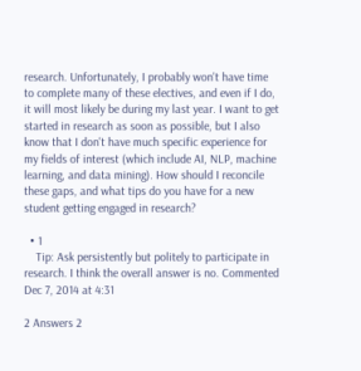research. Unfortunately, I probably won't have time to complete many of these electives, and even if I do, it will most likely be during my last year. I want to get started in research as soon as possible, but I also know that I don't have much specific experience for my fields of interest (which include AI, NLP, machine learning, and data mining). How should I reconcile these gaps, and what tips do you have for a new student getting engaged in research?

  • 1
    Tip: Ask persistently but politely to participate in research. I think the overall answer is no. Commented Dec 7, 2014 at 4:31

2 Answers 2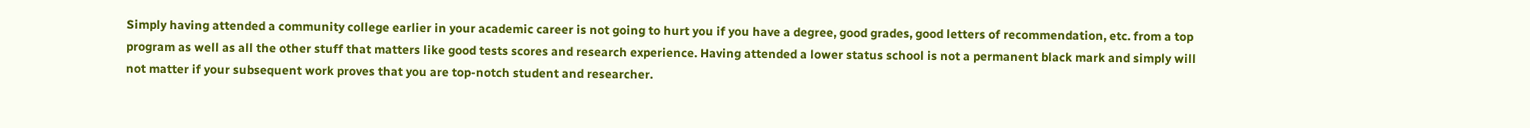Simply having attended a community college earlier in your academic career is not going to hurt you if you have a degree, good grades, good letters of recommendation, etc. from a top program as well as all the other stuff that matters like good tests scores and research experience. Having attended a lower status school is not a permanent black mark and simply will not matter if your subsequent work proves that you are top-notch student and researcher.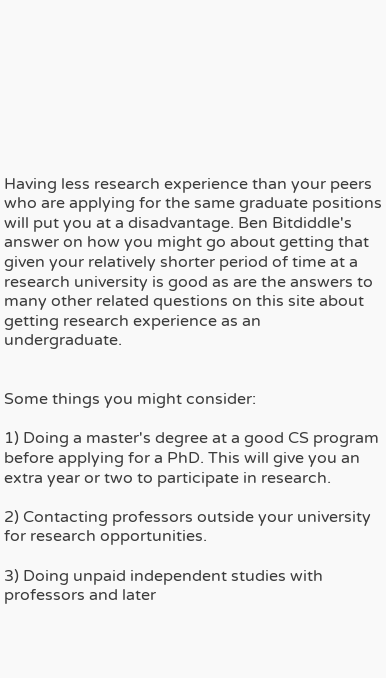Having less research experience than your peers who are applying for the same graduate positions will put you at a disadvantage. Ben Bitdiddle's answer on how you might go about getting that given your relatively shorter period of time at a research university is good as are the answers to many other related questions on this site about getting research experience as an undergraduate.


Some things you might consider:

1) Doing a master's degree at a good CS program before applying for a PhD. This will give you an extra year or two to participate in research.

2) Contacting professors outside your university for research opportunities.

3) Doing unpaid independent studies with professors and later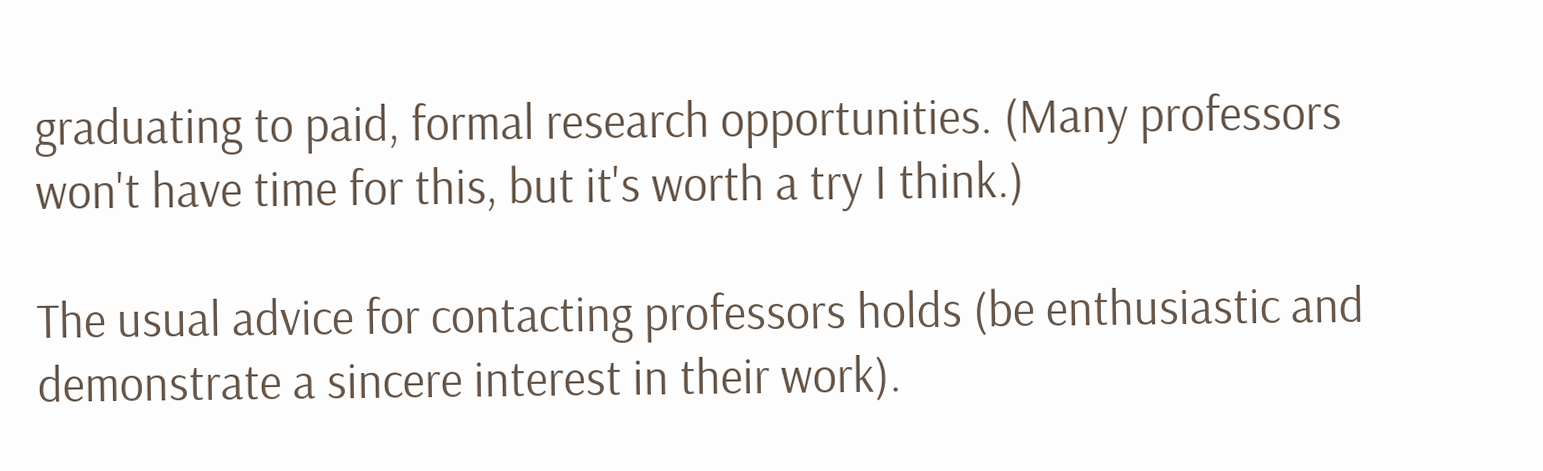graduating to paid, formal research opportunities. (Many professors won't have time for this, but it's worth a try I think.)

The usual advice for contacting professors holds (be enthusiastic and demonstrate a sincere interest in their work).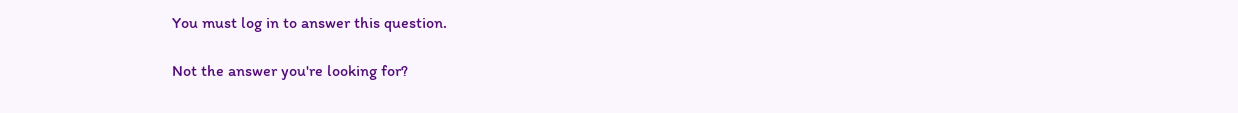You must log in to answer this question.

Not the answer you're looking for?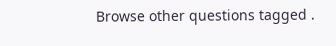Browse other questions tagged .